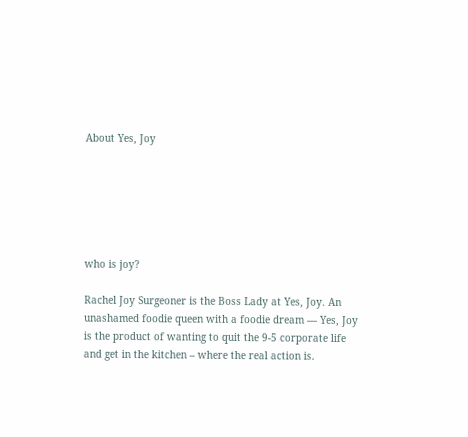About Yes, Joy






who is joy?

Rachel Joy Surgeoner is the Boss Lady at Yes, Joy. An unashamed foodie queen with a foodie dream — Yes, Joy is the product of wanting to quit the 9-5 corporate life and get in the kitchen – where the real action is.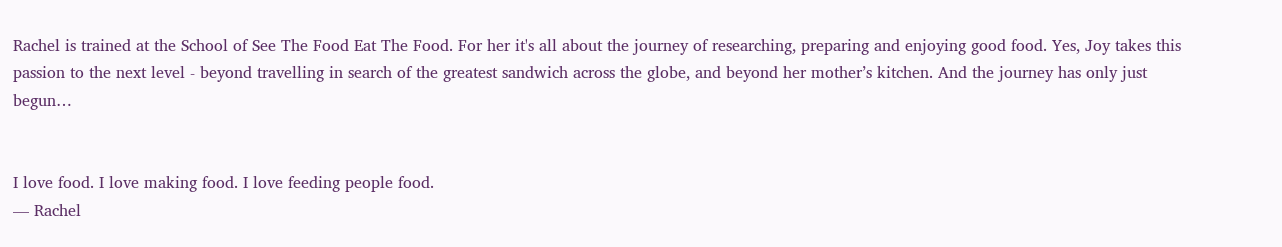Rachel is trained at the School of See The Food Eat The Food. For her it's all about the journey of researching, preparing and enjoying good food. Yes, Joy takes this passion to the next level - beyond travelling in search of the greatest sandwich across the globe, and beyond her mother’s kitchen. And the journey has only just begun…


I love food. I love making food. I love feeding people food.
— Rachel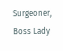Surgeoner, Boss Lady